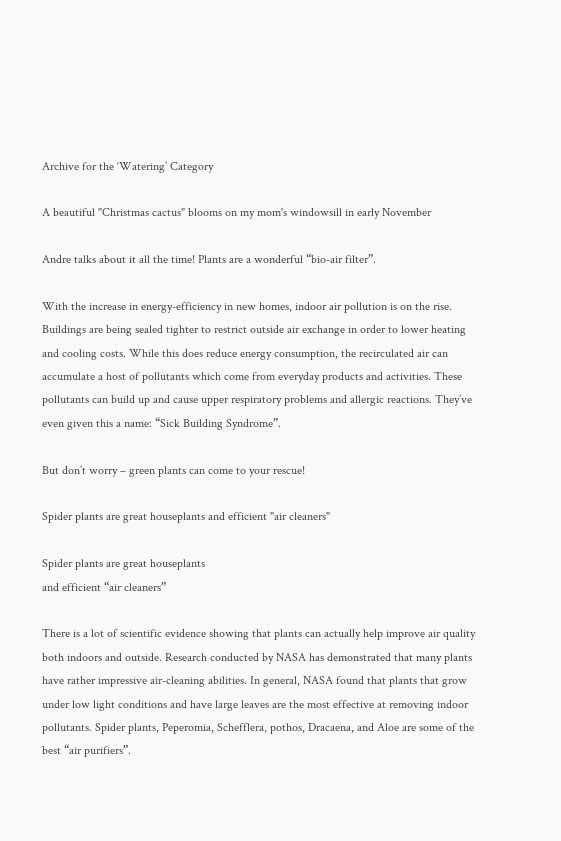Archive for the ‘Watering’ Category

A beautiful "Christmas cactus" blooms on my mom's windowsill in early November

Andre talks about it all the time! Plants are a wonderful “bio-air filter”.

With the increase in energy-efficiency in new homes, indoor air pollution is on the rise. Buildings are being sealed tighter to restrict outside air exchange in order to lower heating and cooling costs. While this does reduce energy consumption, the recirculated air can accumulate a host of pollutants which come from everyday products and activities. These pollutants can build up and cause upper respiratory problems and allergic reactions. They’ve even given this a name: “Sick Building Syndrome”.

But don’t worry – green plants can come to your rescue!

Spider plants are great houseplants and efficient "air cleaners"

Spider plants are great houseplants
and efficient “air cleaners”

There is a lot of scientific evidence showing that plants can actually help improve air quality both indoors and outside. Research conducted by NASA has demonstrated that many plants have rather impressive air-cleaning abilities. In general, NASA found that plants that grow under low light conditions and have large leaves are the most effective at removing indoor pollutants. Spider plants, Peperomia, Schefflera, pothos, Dracaena, and Aloe are some of the best “air purifiers”.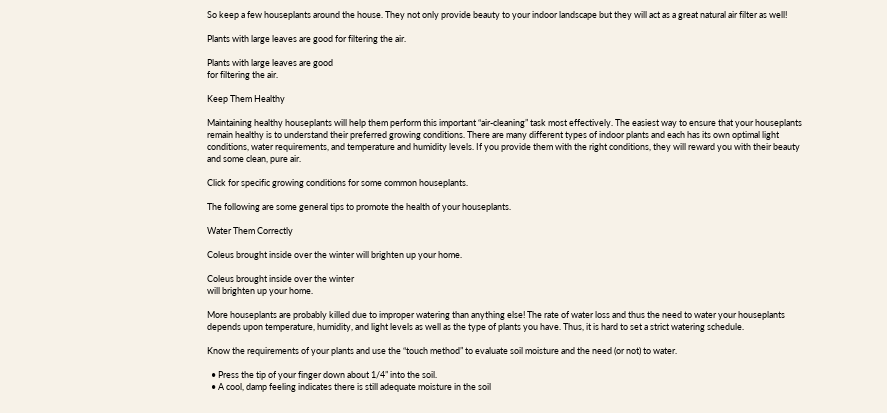So keep a few houseplants around the house. They not only provide beauty to your indoor landscape but they will act as a great natural air filter as well!

Plants with large leaves are good for filtering the air.

Plants with large leaves are good
for filtering the air.

Keep Them Healthy

Maintaining healthy houseplants will help them perform this important “air-cleaning” task most effectively. The easiest way to ensure that your houseplants remain healthy is to understand their preferred growing conditions. There are many different types of indoor plants and each has its own optimal light conditions, water requirements, and temperature and humidity levels. If you provide them with the right conditions, they will reward you with their beauty and some clean, pure air.

Click for specific growing conditions for some common houseplants.

The following are some general tips to promote the health of your houseplants.

Water Them Correctly

Coleus brought inside over the winter will brighten up your home.

Coleus brought inside over the winter
will brighten up your home.

More houseplants are probably killed due to improper watering than anything else! The rate of water loss and thus the need to water your houseplants depends upon temperature, humidity, and light levels as well as the type of plants you have. Thus, it is hard to set a strict watering schedule.

Know the requirements of your plants and use the “touch method” to evaluate soil moisture and the need (or not) to water.

  • Press the tip of your finger down about 1/4” into the soil.
  • A cool, damp feeling indicates there is still adequate moisture in the soil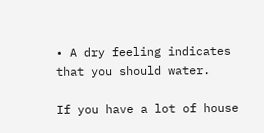• A dry feeling indicates that you should water.

If you have a lot of house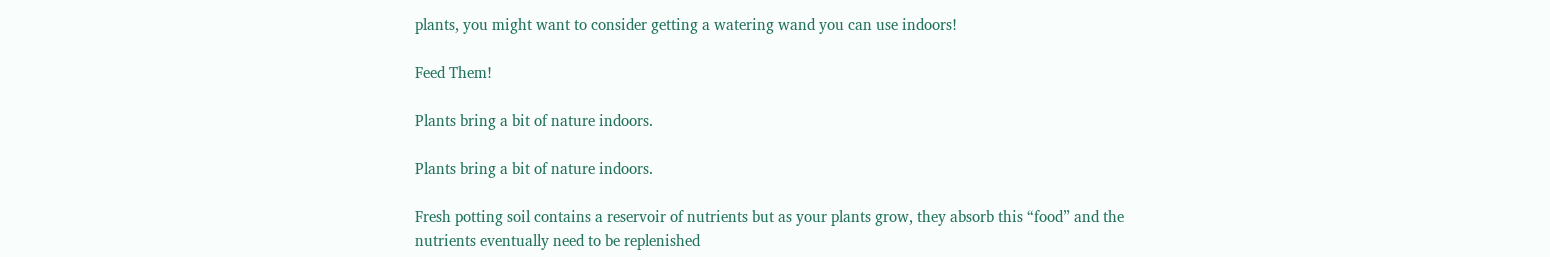plants, you might want to consider getting a watering wand you can use indoors!

Feed Them!

Plants bring a bit of nature indoors.

Plants bring a bit of nature indoors.

Fresh potting soil contains a reservoir of nutrients but as your plants grow, they absorb this “food” and the nutrients eventually need to be replenished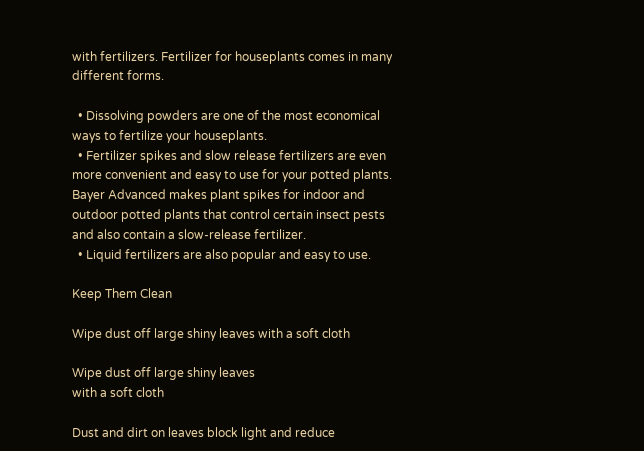with fertilizers. Fertilizer for houseplants comes in many different forms.

  • Dissolving powders are one of the most economical ways to fertilize your houseplants.
  • Fertilizer spikes and slow release fertilizers are even more convenient and easy to use for your potted plants. Bayer Advanced makes plant spikes for indoor and outdoor potted plants that control certain insect pests and also contain a slow-release fertilizer.
  • Liquid fertilizers are also popular and easy to use.

Keep Them Clean

Wipe dust off large shiny leaves with a soft cloth

Wipe dust off large shiny leaves
with a soft cloth

Dust and dirt on leaves block light and reduce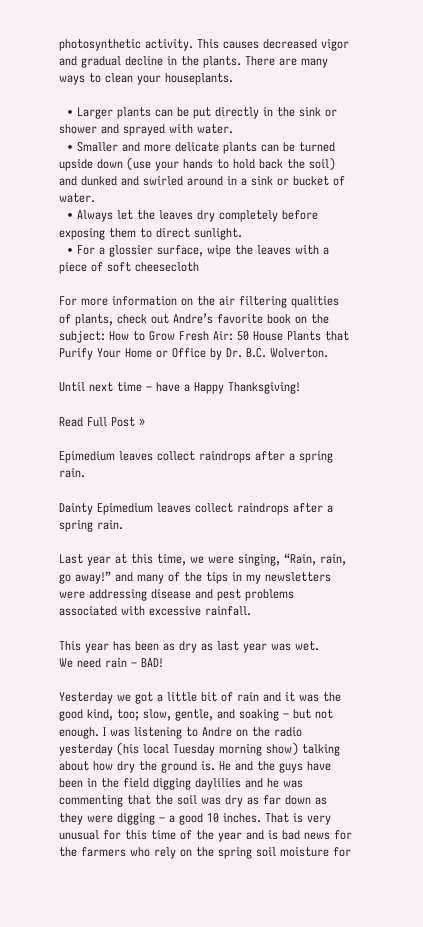photosynthetic activity. This causes decreased vigor and gradual decline in the plants. There are many ways to clean your houseplants.

  • Larger plants can be put directly in the sink or shower and sprayed with water.
  • Smaller and more delicate plants can be turned upside down (use your hands to hold back the soil) and dunked and swirled around in a sink or bucket of water.
  • Always let the leaves dry completely before exposing them to direct sunlight.
  • For a glossier surface, wipe the leaves with a piece of soft cheesecloth

For more information on the air filtering qualities of plants, check out Andre’s favorite book on the subject: How to Grow Fresh Air: 50 House Plants that Purify Your Home or Office by Dr. B.C. Wolverton.

Until next time – have a Happy Thanksgiving!

Read Full Post »

Epimedium leaves collect raindrops after a spring rain.

Dainty Epimedium leaves collect raindrops after a spring rain.

Last year at this time, we were singing, “Rain, rain, go away!” and many of the tips in my newsletters were addressing disease and pest problems associated with excessive rainfall.

This year has been as dry as last year was wet.
We need rain – BAD!

Yesterday we got a little bit of rain and it was the good kind, too; slow, gentle, and soaking – but not enough. I was listening to Andre on the radio yesterday (his local Tuesday morning show) talking about how dry the ground is. He and the guys have been in the field digging daylilies and he was commenting that the soil was dry as far down as they were digging – a good 10 inches. That is very unusual for this time of the year and is bad news for the farmers who rely on the spring soil moisture for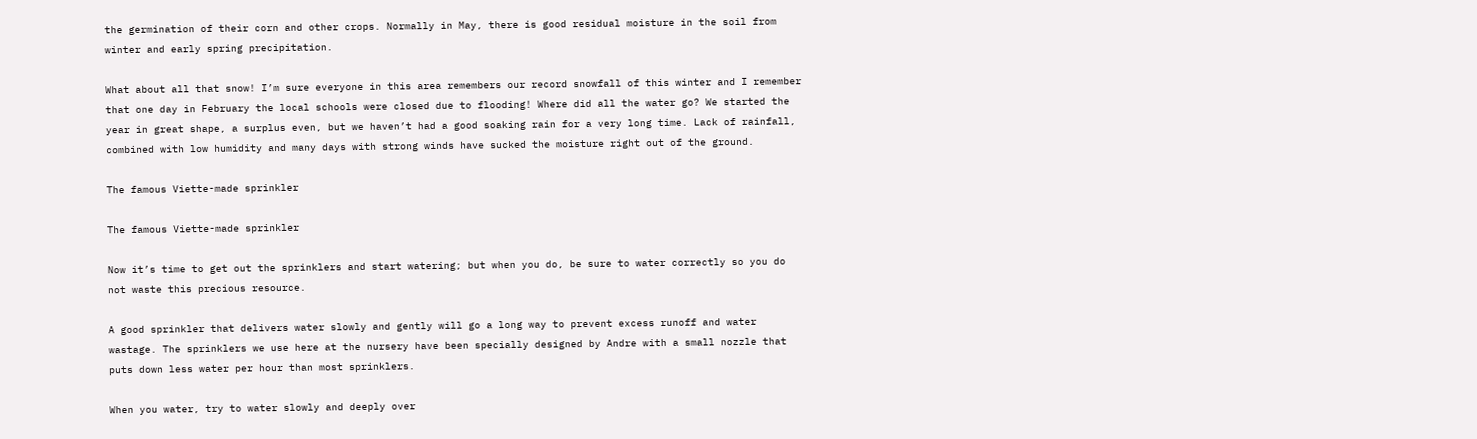the germination of their corn and other crops. Normally in May, there is good residual moisture in the soil from winter and early spring precipitation.

What about all that snow! I’m sure everyone in this area remembers our record snowfall of this winter and I remember that one day in February the local schools were closed due to flooding! Where did all the water go? We started the year in great shape, a surplus even, but we haven’t had a good soaking rain for a very long time. Lack of rainfall, combined with low humidity and many days with strong winds have sucked the moisture right out of the ground.

The famous Viette-made sprinkler

The famous Viette-made sprinkler

Now it’s time to get out the sprinklers and start watering; but when you do, be sure to water correctly so you do not waste this precious resource.

A good sprinkler that delivers water slowly and gently will go a long way to prevent excess runoff and water wastage. The sprinklers we use here at the nursery have been specially designed by Andre with a small nozzle that puts down less water per hour than most sprinklers.

When you water, try to water slowly and deeply over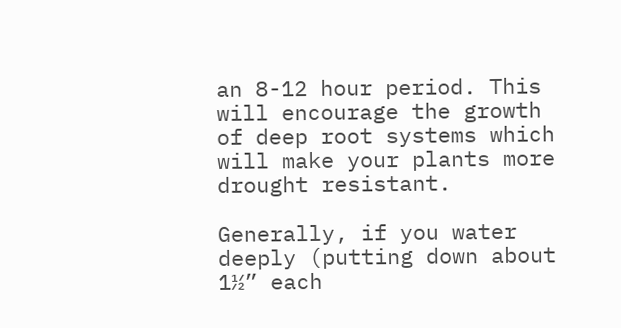an 8-12 hour period. This will encourage the growth of deep root systems which will make your plants more drought resistant.

Generally, if you water deeply (putting down about 1½” each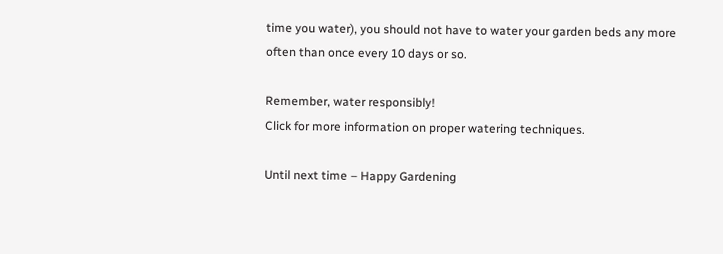time you water), you should not have to water your garden beds any more often than once every 10 days or so.

Remember, water responsibly!
Click for more information on proper watering techniques.

Until next time – Happy Gardening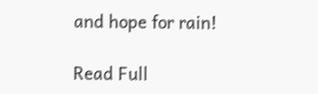and hope for rain!

Read Full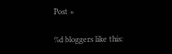Post »

%d bloggers like this: